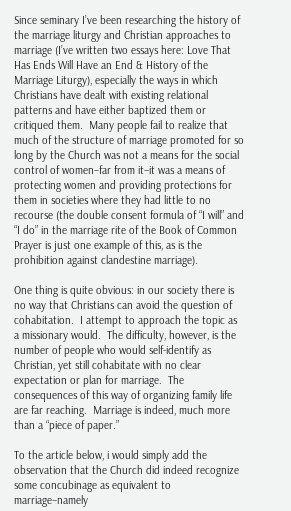Since seminary I’ve been researching the history of the marriage liturgy and Christian approaches to marriage (I’ve written two essays here: Love That Has Ends Will Have an End & History of the Marriage Liturgy), especially the ways in which Christians have dealt with existing relational patterns and have either baptized them or critiqued them.  Many people fail to realize that much of the structure of marriage promoted for so long by the Church was not a means for the social control of women–far from it–it was a means of protecting women and providing protections for them in societies where they had little to no recourse (the double consent formula of “I will” and “I do” in the marriage rite of the Book of Common Prayer is just one example of this, as is the prohibition against clandestine marriage).

One thing is quite obvious: in our society there is no way that Christians can avoid the question of cohabitation.  I attempt to approach the topic as a missionary would.  The difficulty, however, is the number of people who would self-identify as Christian, yet still cohabitate with no clear expectation or plan for marriage.  The consequences of this way of organizing family life are far reaching.  Marriage is indeed, much more than a “piece of paper.”

To the article below, i would simply add the observation that the Church did indeed recognize some concubinage as equivalent to marriage–namely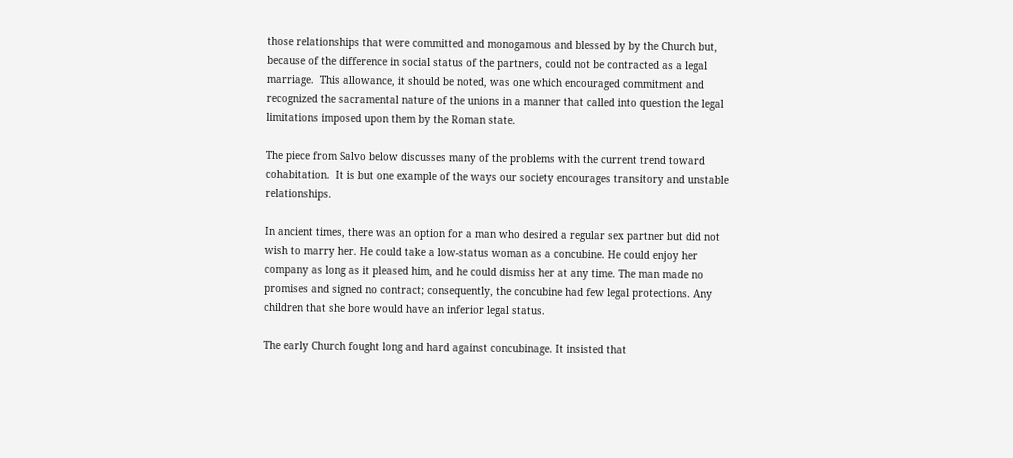those relationships that were committed and monogamous and blessed by by the Church but, because of the difference in social status of the partners, could not be contracted as a legal marriage.  This allowance, it should be noted, was one which encouraged commitment and recognized the sacramental nature of the unions in a manner that called into question the legal limitations imposed upon them by the Roman state.

The piece from Salvo below discusses many of the problems with the current trend toward cohabitation.  It is but one example of the ways our society encourages transitory and unstable relationships.

In ancient times, there was an option for a man who desired a regular sex partner but did not wish to marry her. He could take a low-status woman as a concubine. He could enjoy her company as long as it pleased him, and he could dismiss her at any time. The man made no promises and signed no contract; consequently, the concubine had few legal protections. Any children that she bore would have an inferior legal status.

The early Church fought long and hard against concubinage. It insisted that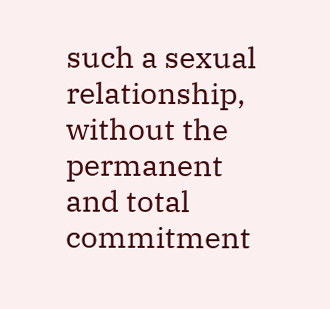such a sexual relationship, without the permanent and total commitment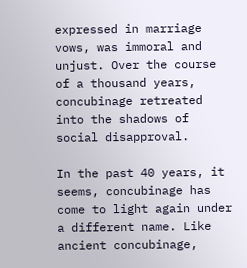expressed in marriage vows, was immoral and unjust. Over the course of a thousand years, concubinage retreated into the shadows of social disapproval.

In the past 40 years, it seems, concubinage has come to light again under a different name. Like ancient concubinage,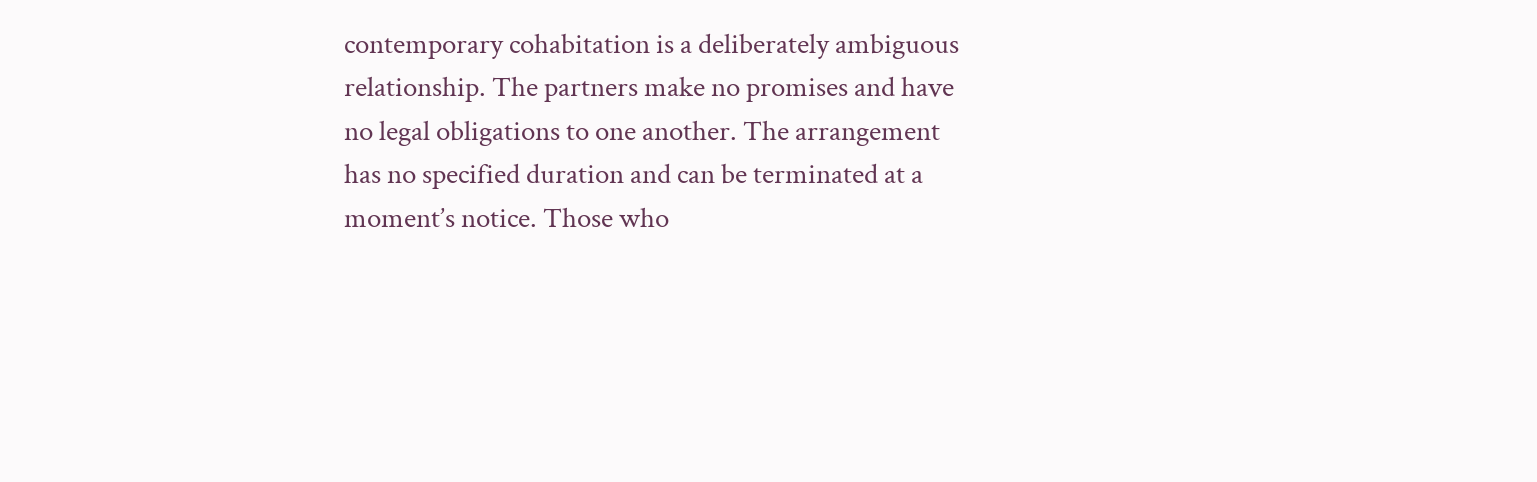contemporary cohabitation is a deliberately ambiguous relationship. The partners make no promises and have no legal obligations to one another. The arrangement has no specified duration and can be terminated at a moment’s notice. Those who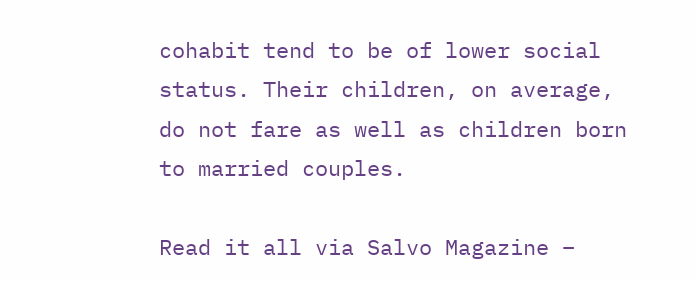cohabit tend to be of lower social status. Their children, on average, do not fare as well as children born to married couples.

Read it all via Salvo Magazine –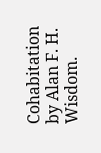Cohabitation by Alan F. H. Wisdom.